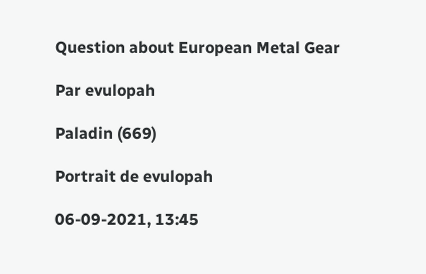Question about European Metal Gear

Par evulopah

Paladin (669)

Portrait de evulopah

06-09-2021, 13:45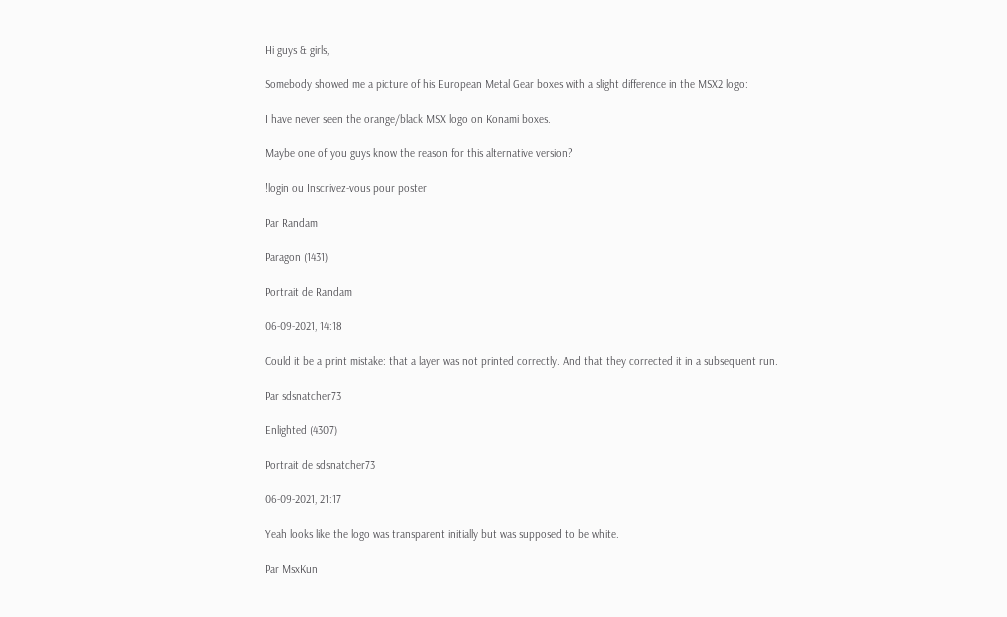Hi guys & girls,

Somebody showed me a picture of his European Metal Gear boxes with a slight difference in the MSX2 logo:

I have never seen the orange/black MSX logo on Konami boxes.

Maybe one of you guys know the reason for this alternative version?

!login ou Inscrivez-vous pour poster

Par Randam

Paragon (1431)

Portrait de Randam

06-09-2021, 14:18

Could it be a print mistake: that a layer was not printed correctly. And that they corrected it in a subsequent run.

Par sdsnatcher73

Enlighted (4307)

Portrait de sdsnatcher73

06-09-2021, 21:17

Yeah looks like the logo was transparent initially but was supposed to be white.

Par MsxKun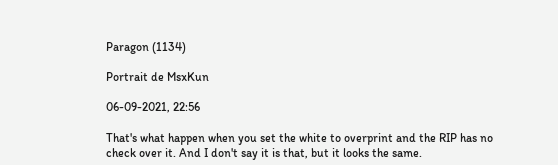Paragon (1134)

Portrait de MsxKun

06-09-2021, 22:56

That's what happen when you set the white to overprint and the RIP has no check over it. And I don't say it is that, but it looks the same.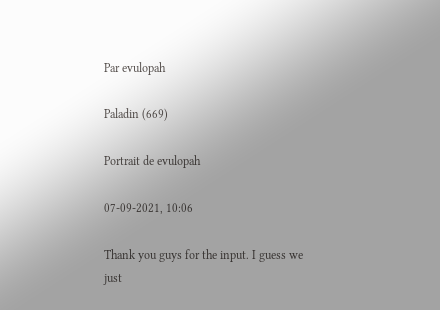Par evulopah

Paladin (669)

Portrait de evulopah

07-09-2021, 10:06

Thank you guys for the input. I guess we just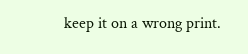keep it on a wrong print.